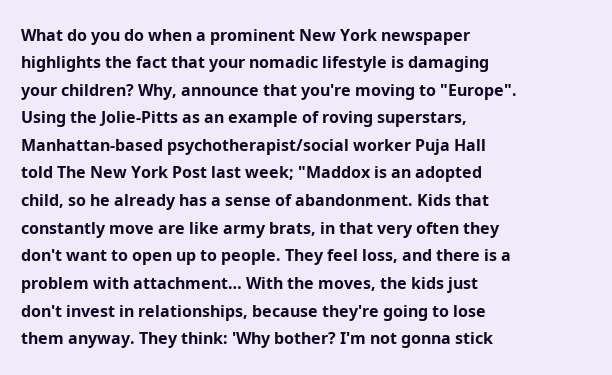What do you do when a prominent New York newspaper highlights the fact that your nomadic lifestyle is damaging your children? Why, announce that you're moving to "Europe". Using the Jolie-Pitts as an example of roving superstars, Manhattan-based psychotherapist/social worker Puja Hall told The New York Post last week; "Maddox is an adopted child, so he already has a sense of abandonment. Kids that constantly move are like army brats, in that very often they don't want to open up to people. They feel loss, and there is a problem with attachment… With the moves, the kids just don't invest in relationships, because they're going to lose them anyway. They think: 'Why bother? I'm not gonna stick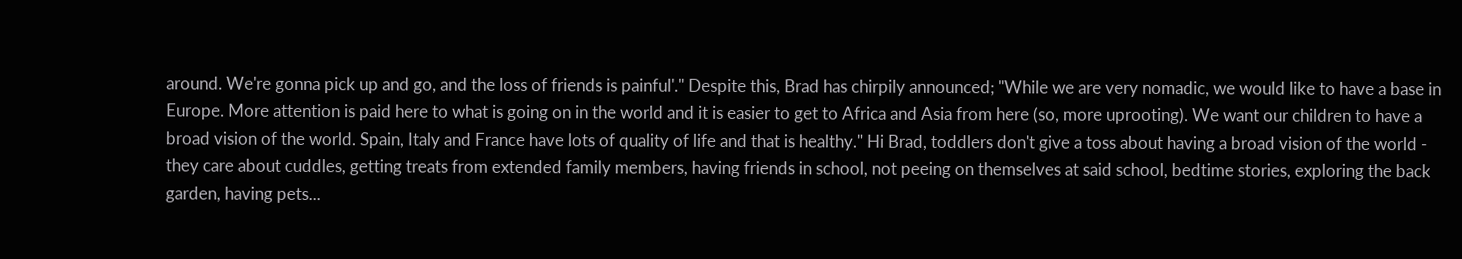around. We're gonna pick up and go, and the loss of friends is painful'." Despite this, Brad has chirpily announced; "While we are very nomadic, we would like to have a base in Europe. More attention is paid here to what is going on in the world and it is easier to get to Africa and Asia from here (so, more uprooting). We want our children to have a broad vision of the world. Spain, Italy and France have lots of quality of life and that is healthy." Hi Brad, toddlers don't give a toss about having a broad vision of the world - they care about cuddles, getting treats from extended family members, having friends in school, not peeing on themselves at said school, bedtime stories, exploring the back garden, having pets...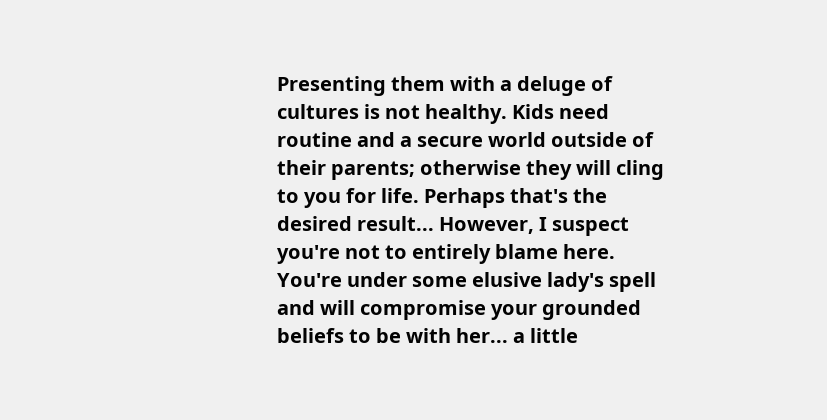Presenting them with a deluge of cultures is not healthy. Kids need routine and a secure world outside of their parents; otherwise they will cling to you for life. Perhaps that's the desired result... However, I suspect you're not to entirely blame here. You're under some elusive lady's spell and will compromise your grounded beliefs to be with her... a little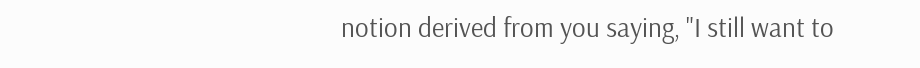notion derived from you saying, "I still want to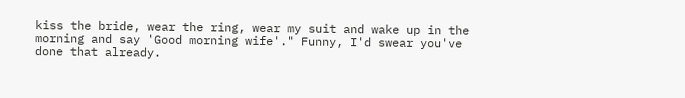kiss the bride, wear the ring, wear my suit and wake up in the morning and say 'Good morning wife'." Funny, I'd swear you've done that already.